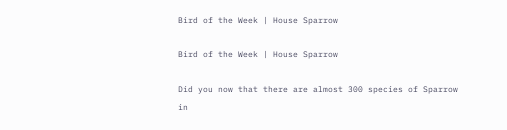Bird of the Week | House Sparrow

Bird of the Week | House Sparrow

Did you now that there are almost 300 species of Sparrow in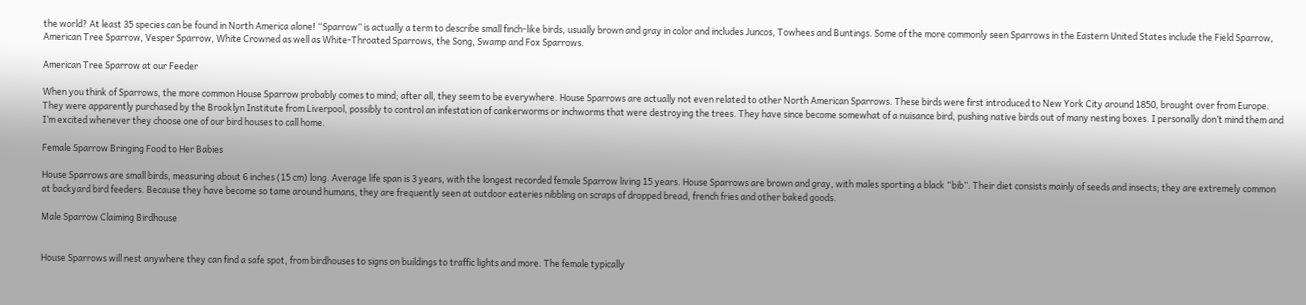the world? At least 35 species can be found in North America alone! “Sparrow” is actually a term to describe small finch-like birds, usually brown and gray in color and includes Juncos, Towhees and Buntings. Some of the more commonly seen Sparrows in the Eastern United States include the Field Sparrow, American Tree Sparrow, Vesper Sparrow, White Crowned as well as White-Throated Sparrows, the Song, Swamp and Fox Sparrows.

American Tree Sparrow at our Feeder

When you think of Sparrows, the more common House Sparrow probably comes to mind; after all, they seem to be everywhere. House Sparrows are actually not even related to other North American Sparrows. These birds were first introduced to New York City around 1850, brought over from Europe. They were apparently purchased by the Brooklyn Institute from Liverpool, possibly to control an infestation of cankerworms or inchworms that were destroying the trees. They have since become somewhat of a nuisance bird, pushing native birds out of many nesting boxes. I personally don’t mind them and I’m excited whenever they choose one of our bird houses to call home.

Female Sparrow Bringing Food to Her Babies

House Sparrows are small birds, measuring about 6 inches (15 cm) long. Average life span is 3 years, with the longest recorded female Sparrow living 15 years. House Sparrows are brown and gray, with males sporting a black “bib”. Their diet consists mainly of seeds and insects; they are extremely common at backyard bird feeders. Because they have become so tame around humans, they are frequently seen at outdoor eateries nibbling on scraps of dropped bread, french fries and other baked goods.

Male Sparrow Claiming Birdhouse


House Sparrows will nest anywhere they can find a safe spot, from birdhouses to signs on buildings to traffic lights and more. The female typically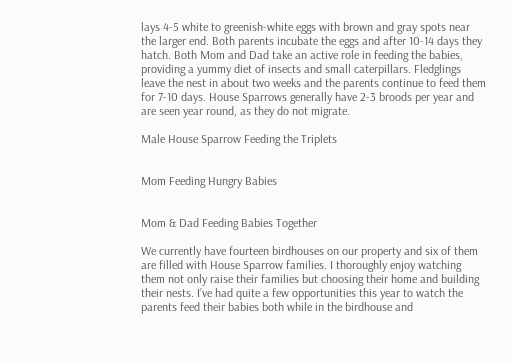lays 4-5 white to greenish-white eggs with brown and gray spots near the larger end. Both parents incubate the eggs and after 10-14 days they hatch. Both Mom and Dad take an active role in feeding the babies, providing a yummy diet of insects and small caterpillars. Fledglings leave the nest in about two weeks and the parents continue to feed them for 7-10 days. House Sparrows generally have 2-3 broods per year and are seen year round, as they do not migrate.

Male House Sparrow Feeding the Triplets


Mom Feeding Hungry Babies


Mom & Dad Feeding Babies Together

We currently have fourteen birdhouses on our property and six of them are filled with House Sparrow families. I thoroughly enjoy watching them not only raise their families but choosing their home and building their nests. I’ve had quite a few opportunities this year to watch the parents feed their babies both while in the birdhouse and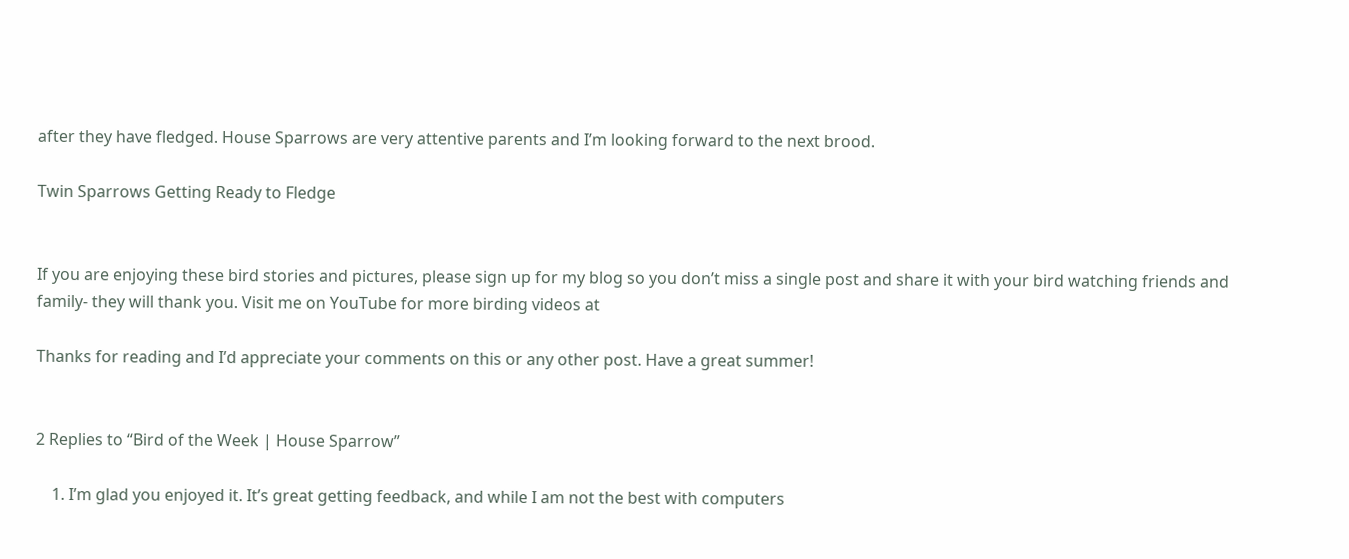after they have fledged. House Sparrows are very attentive parents and I’m looking forward to the next brood.

Twin Sparrows Getting Ready to Fledge


If you are enjoying these bird stories and pictures, please sign up for my blog so you don’t miss a single post and share it with your bird watching friends and family- they will thank you. Visit me on YouTube for more birding videos at

Thanks for reading and I’d appreciate your comments on this or any other post. Have a great summer!


2 Replies to “Bird of the Week | House Sparrow”

    1. I’m glad you enjoyed it. It’s great getting feedback, and while I am not the best with computers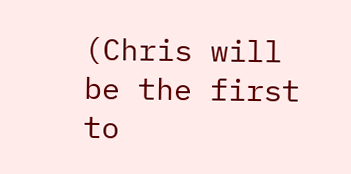(Chris will be the first to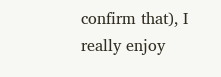confirm that), I really enjoy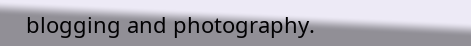blogging and photography.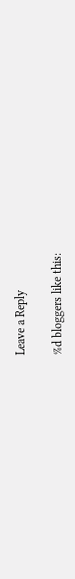Leave a Reply

%d bloggers like this: